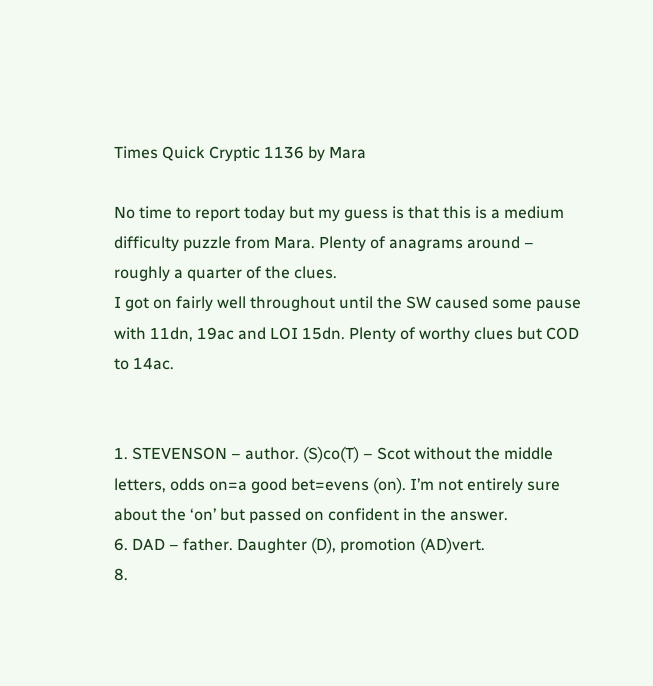Times Quick Cryptic 1136 by Mara

No time to report today but my guess is that this is a medium difficulty puzzle from Mara. Plenty of anagrams around – roughly a quarter of the clues.
I got on fairly well throughout until the SW caused some pause with 11dn, 19ac and LOI 15dn. Plenty of worthy clues but COD to 14ac.


1. STEVENSON – author. (S)co(T) – Scot without the middle letters, odds on=a good bet=evens (on). I’m not entirely sure about the ‘on’ but passed on confident in the answer.
6. DAD – father. Daughter (D), promotion (AD)vert.
8.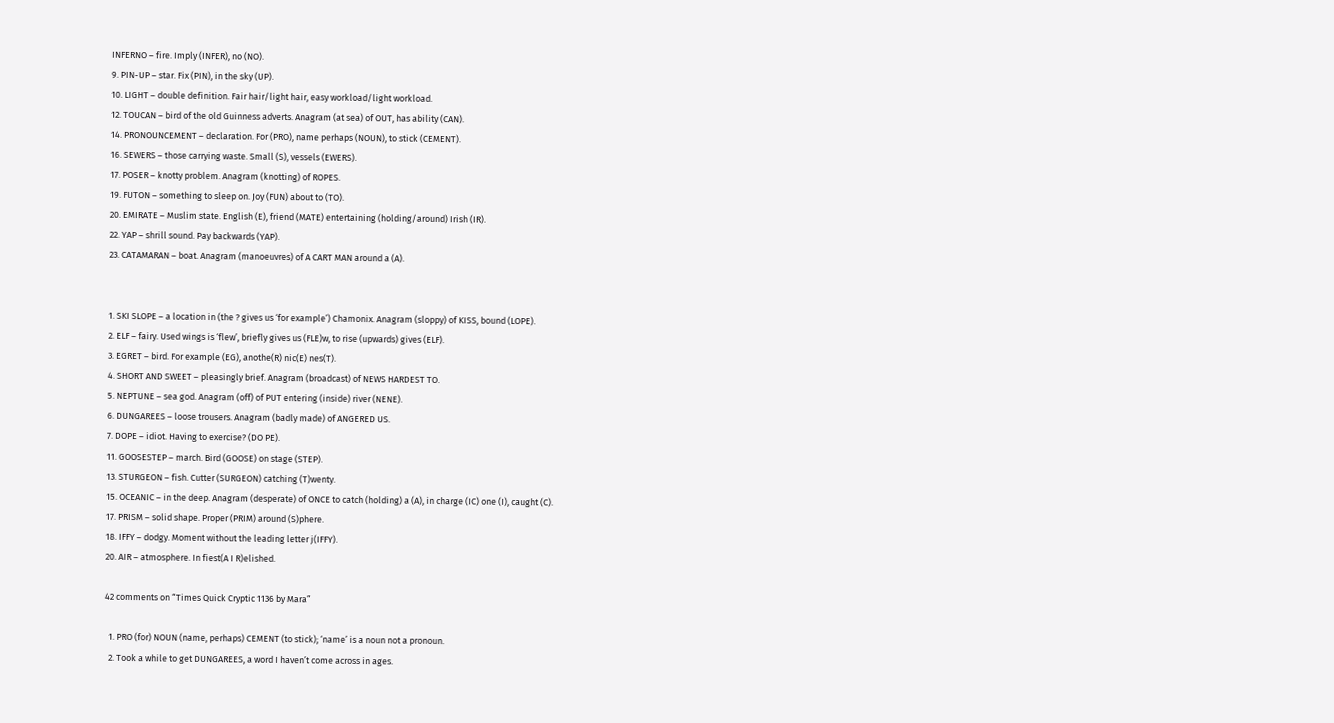INFERNO – fire. Imply (INFER), no (NO).
9. PIN-UP – star. Fix (PIN), in the sky (UP).
10. LIGHT – double definition. Fair hair/light hair, easy workload/light workload.
12. TOUCAN – bird of the old Guinness adverts. Anagram (at sea) of OUT, has ability (CAN).
14. PRONOUNCEMENT – declaration. For (PRO), name perhaps (NOUN), to stick (CEMENT).
16. SEWERS – those carrying waste. Small (S), vessels (EWERS).
17. POSER – knotty problem. Anagram (knotting) of ROPES.
19. FUTON – something to sleep on. Joy (FUN) about to (TO).
20. EMIRATE – Muslim state. English (E), friend (MATE) entertaining (holding/around) Irish (IR).
22. YAP – shrill sound. Pay backwards (YAP).
23. CATAMARAN – boat. Anagram (manoeuvres) of A CART MAN around a (A).


1. SKI SLOPE – a location in (the ? gives us ‘for example’) Chamonix. Anagram (sloppy) of KISS, bound (LOPE).
2. ELF – fairy. Used wings is ‘flew’, briefly gives us (FLE)w, to rise (upwards) gives (ELF).
3. EGRET – bird. For example (EG), anothe(R) nic(E) nes(T).
4. SHORT AND SWEET – pleasingly brief. Anagram (broadcast) of NEWS HARDEST TO.
5. NEPTUNE – sea god. Anagram (off) of PUT entering (inside) river (NENE).
6. DUNGAREES – loose trousers. Anagram (badly made) of ANGERED US.
7. DOPE – idiot. Having to exercise? (DO PE).
11. GOOSESTEP – march. Bird (GOOSE) on stage (STEP).
13. STURGEON – fish. Cutter (SURGEON) catching (T)wenty.
15. OCEANIC – in the deep. Anagram (desperate) of ONCE to catch (holding) a (A), in charge (IC) one (I), caught (C).
17. PRISM – solid shape. Proper (PRIM) around (S)phere.
18. IFFY – dodgy. Moment without the leading letter j(IFFY).
20. AIR – atmosphere. In fiest(A I R)elished.

42 comments on “Times Quick Cryptic 1136 by Mara”

  1. PRO (for) NOUN (name, perhaps) CEMENT (to stick); ‘name’ is a noun not a pronoun.
  2. Took a while to get DUNGAREES, a word I haven’t come across in ages.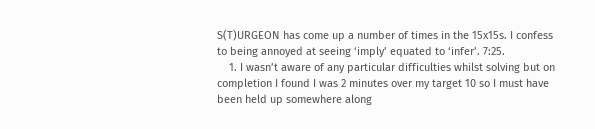S(T)URGEON has come up a number of times in the 15x15s. I confess to being annoyed at seeing ‘imply’ equated to ‘infer’. 7:25.
    1. I wasn’t aware of any particular difficulties whilst solving but on completion I found I was 2 minutes over my target 10 so I must have been held up somewhere along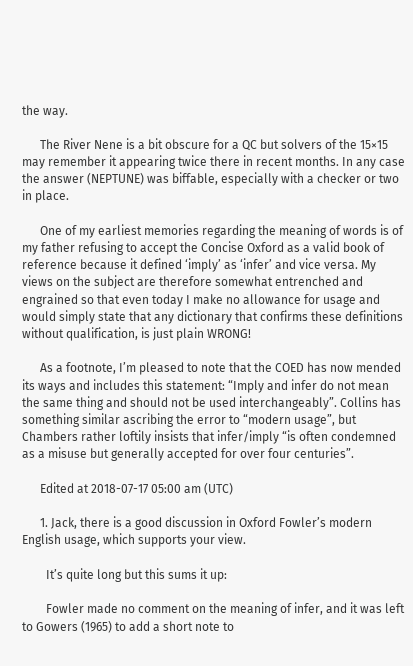the way.

      The River Nene is a bit obscure for a QC but solvers of the 15×15 may remember it appearing twice there in recent months. In any case the answer (NEPTUNE) was biffable, especially with a checker or two in place.

      One of my earliest memories regarding the meaning of words is of my father refusing to accept the Concise Oxford as a valid book of reference because it defined ‘imply’ as ‘infer’ and vice versa. My views on the subject are therefore somewhat entrenched and engrained so that even today I make no allowance for usage and would simply state that any dictionary that confirms these definitions without qualification, is just plain WRONG!

      As a footnote, I’m pleased to note that the COED has now mended its ways and includes this statement: “Imply and infer do not mean the same thing and should not be used interchangeably”. Collins has something similar ascribing the error to “modern usage”, but Chambers rather loftily insists that infer/imply “is often condemned as a misuse but generally accepted for over four centuries”.

      Edited at 2018-07-17 05:00 am (UTC)

      1. Jack, there is a good discussion in Oxford Fowler’s modern English usage, which supports your view.

        It’s quite long but this sums it up:

        Fowler made no comment on the meaning of infer, and it was left to Gowers (1965) to add a short note to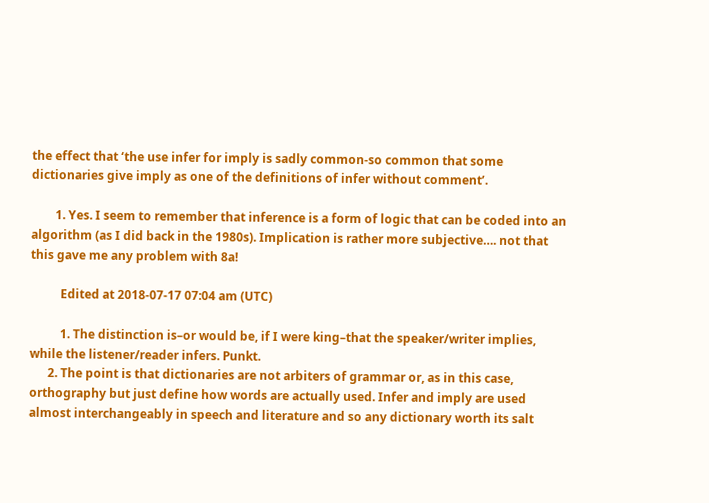the effect that ‘the use infer for imply is sadly common-so common that some dictionaries give imply as one of the definitions of infer without comment’.

        1. Yes. I seem to remember that inference is a form of logic that can be coded into an algorithm (as I did back in the 1980s). Implication is rather more subjective…. not that this gave me any problem with 8a!

          Edited at 2018-07-17 07:04 am (UTC)

          1. The distinction is–or would be, if I were king–that the speaker/writer implies, while the listener/reader infers. Punkt.
      2. The point is that dictionaries are not arbiters of grammar or, as in this case, orthography but just define how words are actually used. Infer and imply are used almost interchangeably in speech and literature and so any dictionary worth its salt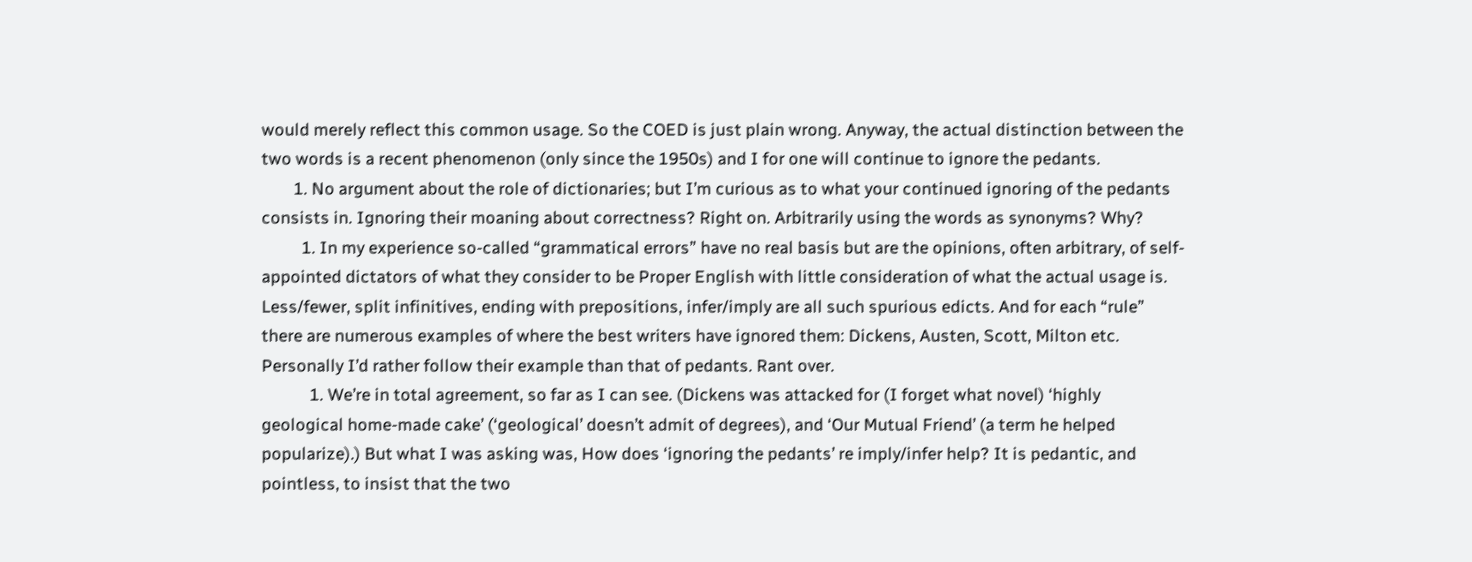would merely reflect this common usage. So the COED is just plain wrong. Anyway, the actual distinction between the two words is a recent phenomenon (only since the 1950s) and I for one will continue to ignore the pedants.
        1. No argument about the role of dictionaries; but I’m curious as to what your continued ignoring of the pedants consists in. Ignoring their moaning about correctness? Right on. Arbitrarily using the words as synonyms? Why?
          1. In my experience so-called “grammatical errors” have no real basis but are the opinions, often arbitrary, of self-appointed dictators of what they consider to be Proper English with little consideration of what the actual usage is. Less/fewer, split infinitives, ending with prepositions, infer/imply are all such spurious edicts. And for each “rule” there are numerous examples of where the best writers have ignored them: Dickens, Austen, Scott, Milton etc. Personally I’d rather follow their example than that of pedants. Rant over.
            1. We’re in total agreement, so far as I can see. (Dickens was attacked for (I forget what novel) ‘highly geological home-made cake’ (‘geological’ doesn’t admit of degrees), and ‘Our Mutual Friend’ (a term he helped popularize).) But what I was asking was, How does ‘ignoring the pedants’ re imply/infer help? It is pedantic, and pointless, to insist that the two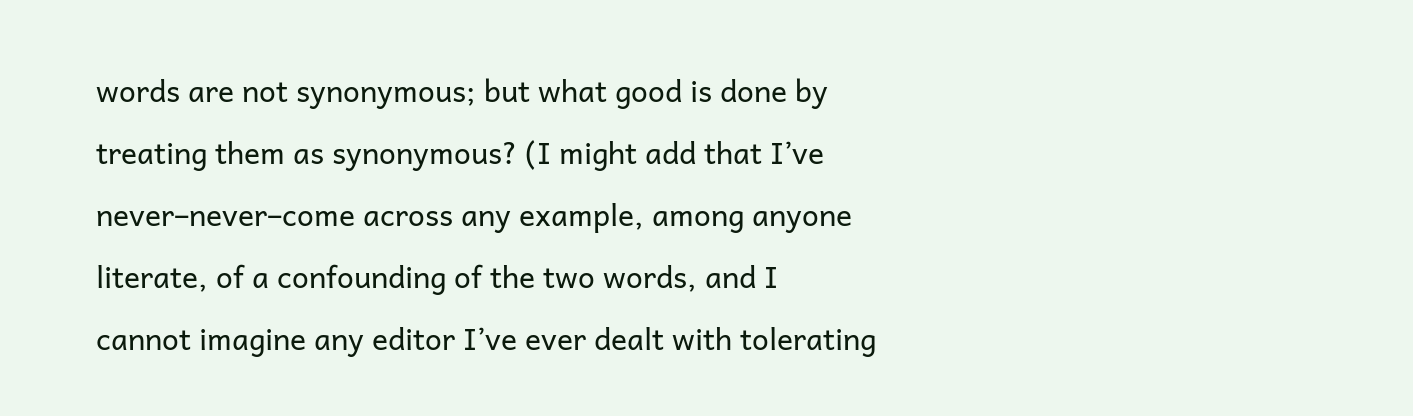words are not synonymous; but what good is done by treating them as synonymous? (I might add that I’ve never–never–come across any example, among anyone literate, of a confounding of the two words, and I cannot imagine any editor I’ve ever dealt with tolerating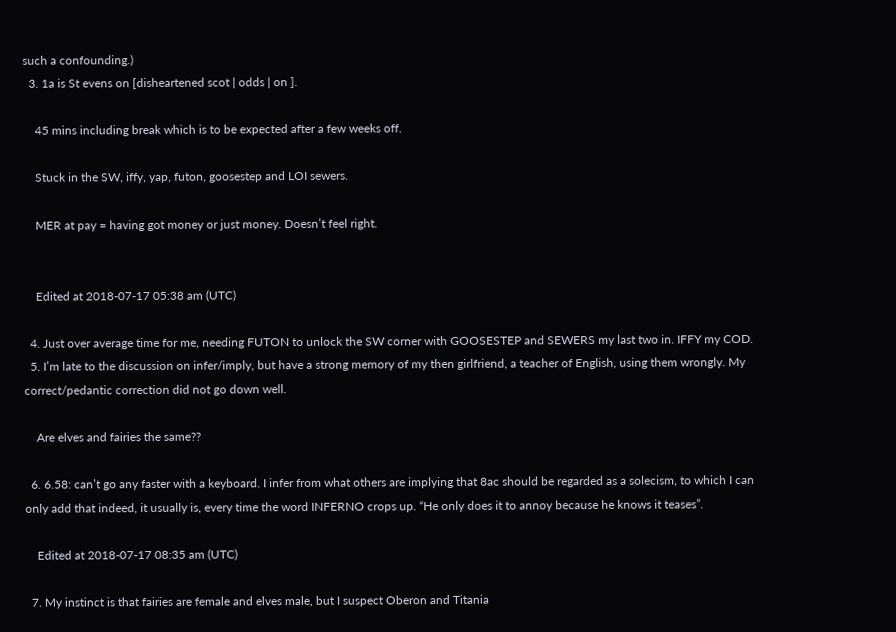such a confounding.)
  3. 1a is St evens on [disheartened scot | odds | on ].

    45 mins including break which is to be expected after a few weeks off.

    Stuck in the SW, iffy, yap, futon, goosestep and LOI sewers.

    MER at pay = having got money or just money. Doesn’t feel right.


    Edited at 2018-07-17 05:38 am (UTC)

  4. Just over average time for me, needing FUTON to unlock the SW corner with GOOSESTEP and SEWERS my last two in. IFFY my COD.
  5. I’m late to the discussion on infer/imply, but have a strong memory of my then girlfriend, a teacher of English, using them wrongly. My correct/pedantic correction did not go down well.

    Are elves and fairies the same??

  6. 6.58: can’t go any faster with a keyboard. I infer from what others are implying that 8ac should be regarded as a solecism, to which I can only add that indeed, it usually is, every time the word INFERNO crops up. “He only does it to annoy because he knows it teases”.

    Edited at 2018-07-17 08:35 am (UTC)

  7. My instinct is that fairies are female and elves male, but I suspect Oberon and Titania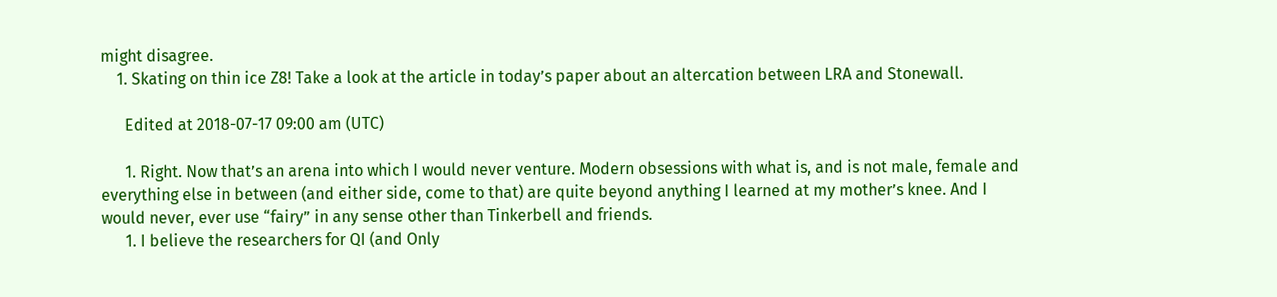might disagree.
    1. Skating on thin ice Z8! Take a look at the article in today’s paper about an altercation between LRA and Stonewall.

      Edited at 2018-07-17 09:00 am (UTC)

      1. Right. Now that’s an arena into which I would never venture. Modern obsessions with what is, and is not male, female and everything else in between (and either side, come to that) are quite beyond anything I learned at my mother’s knee. And I would never, ever use “fairy” in any sense other than Tinkerbell and friends.
      1. I believe the researchers for QI (and Only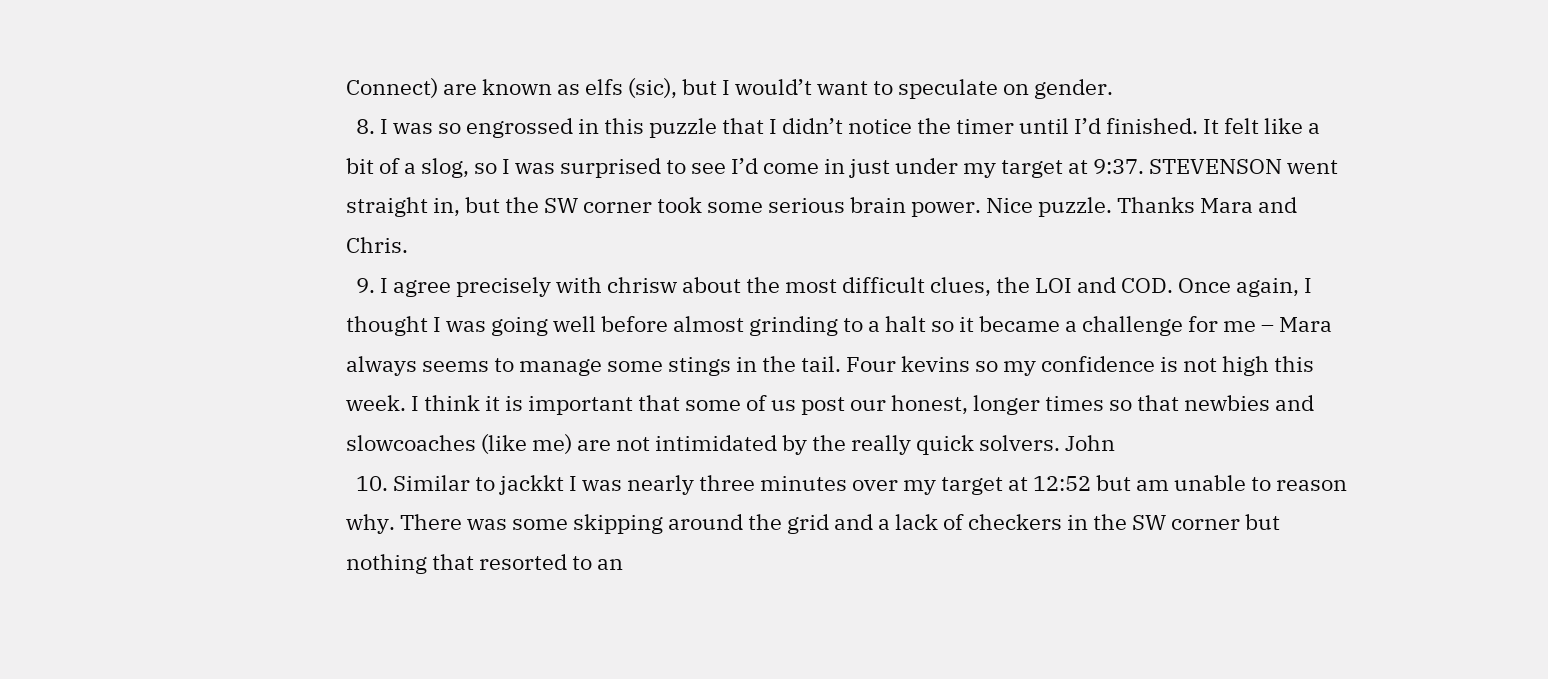Connect) are known as elfs (sic), but I would’t want to speculate on gender.
  8. I was so engrossed in this puzzle that I didn’t notice the timer until I’d finished. It felt like a bit of a slog, so I was surprised to see I’d come in just under my target at 9:37. STEVENSON went straight in, but the SW corner took some serious brain power. Nice puzzle. Thanks Mara and Chris.
  9. I agree precisely with chrisw about the most difficult clues, the LOI and COD. Once again, I thought I was going well before almost grinding to a halt so it became a challenge for me – Mara always seems to manage some stings in the tail. Four kevins so my confidence is not high this week. I think it is important that some of us post our honest, longer times so that newbies and slowcoaches (like me) are not intimidated by the really quick solvers. John
  10. Similar to jackkt I was nearly three minutes over my target at 12:52 but am unable to reason why. There was some skipping around the grid and a lack of checkers in the SW corner but nothing that resorted to an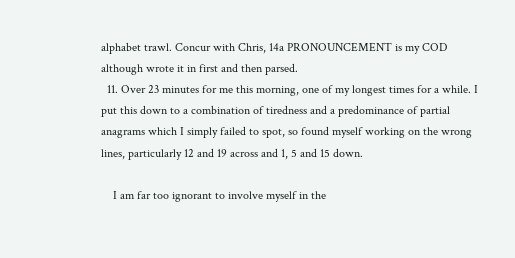alphabet trawl. Concur with Chris, 14a PRONOUNCEMENT is my COD although wrote it in first and then parsed.
  11. Over 23 minutes for me this morning, one of my longest times for a while. I put this down to a combination of tiredness and a predominance of partial anagrams which I simply failed to spot, so found myself working on the wrong lines, particularly 12 and 19 across and 1, 5 and 15 down.

    I am far too ignorant to involve myself in the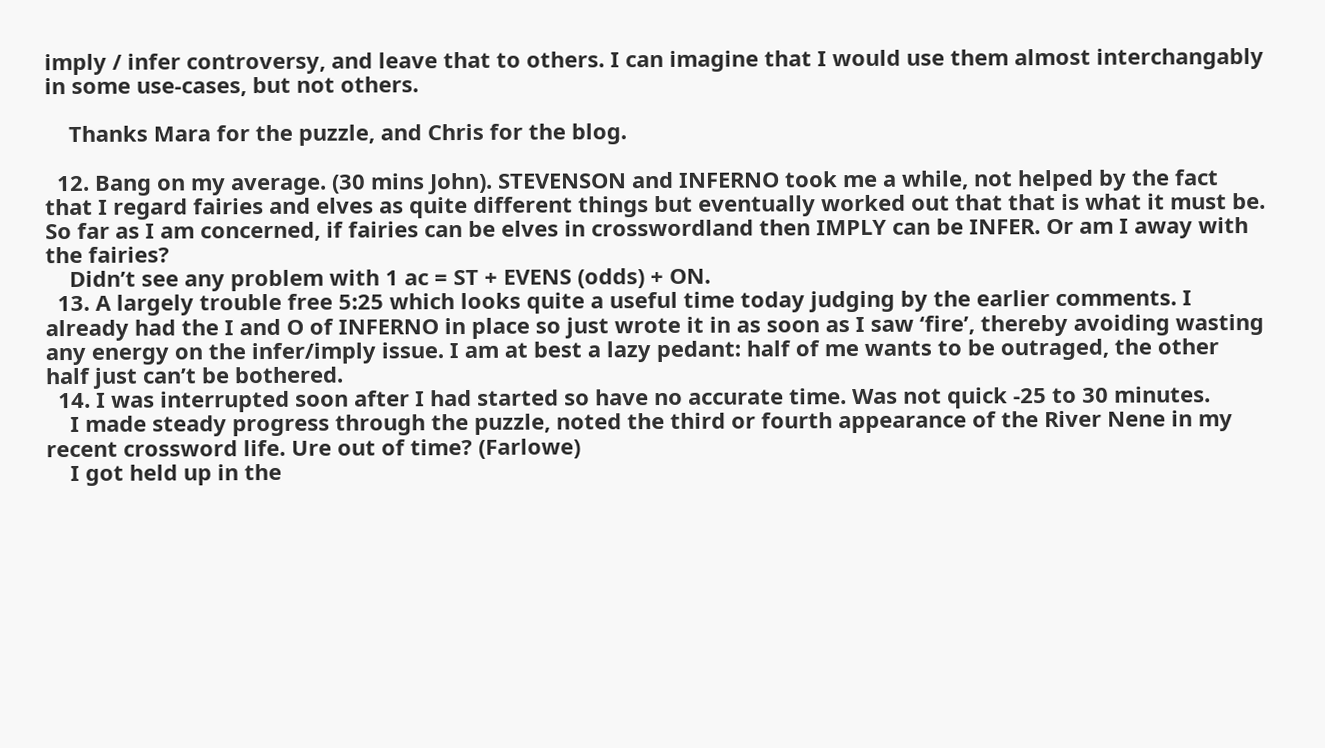imply / infer controversy, and leave that to others. I can imagine that I would use them almost interchangably in some use-cases, but not others.

    Thanks Mara for the puzzle, and Chris for the blog.

  12. Bang on my average. (30 mins John). STEVENSON and INFERNO took me a while, not helped by the fact that I regard fairies and elves as quite different things but eventually worked out that that is what it must be. So far as I am concerned, if fairies can be elves in crosswordland then IMPLY can be INFER. Or am I away with the fairies?
    Didn’t see any problem with 1 ac = ST + EVENS (odds) + ON.
  13. A largely trouble free 5:25 which looks quite a useful time today judging by the earlier comments. I already had the I and O of INFERNO in place so just wrote it in as soon as I saw ‘fire’, thereby avoiding wasting any energy on the infer/imply issue. I am at best a lazy pedant: half of me wants to be outraged, the other half just can’t be bothered.
  14. I was interrupted soon after I had started so have no accurate time. Was not quick -25 to 30 minutes.
    I made steady progress through the puzzle, noted the third or fourth appearance of the River Nene in my recent crossword life. Ure out of time? (Farlowe)
    I got held up in the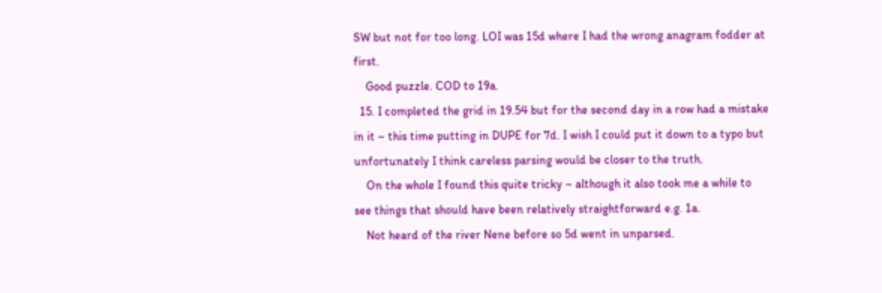SW but not for too long. LOI was 15d where I had the wrong anagram fodder at first.
    Good puzzle. COD to 19a.
  15. I completed the grid in 19.54 but for the second day in a row had a mistake in it – this time putting in DUPE for 7d. I wish I could put it down to a typo but unfortunately I think careless parsing would be closer to the truth.
    On the whole I found this quite tricky – although it also took me a while to see things that should have been relatively straightforward e.g. 1a.
    Not heard of the river Nene before so 5d went in unparsed.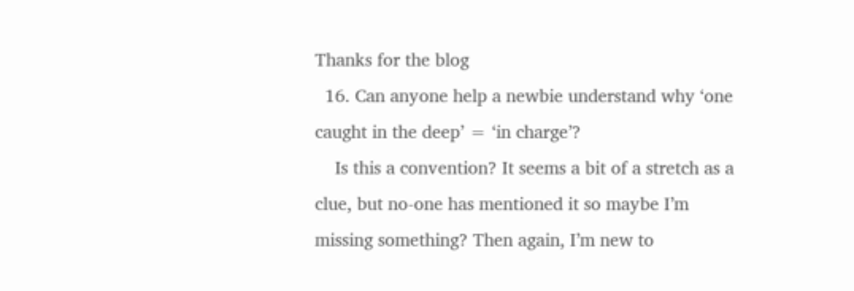Thanks for the blog
  16. Can anyone help a newbie understand why ‘one caught in the deep’ = ‘in charge’?
    Is this a convention? It seems a bit of a stretch as a clue, but no-one has mentioned it so maybe I’m missing something? Then again, I’m new to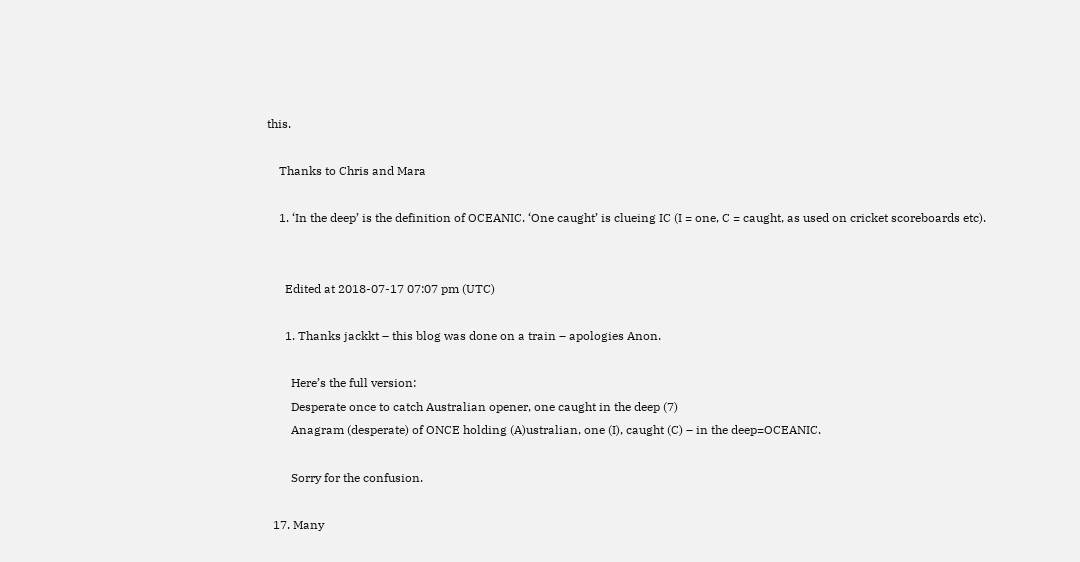this.

    Thanks to Chris and Mara

    1. ‘In the deep’ is the definition of OCEANIC. ‘One caught’ is clueing IC (I = one, C = caught, as used on cricket scoreboards etc).


      Edited at 2018-07-17 07:07 pm (UTC)

      1. Thanks jackkt – this blog was done on a train – apologies Anon.

        Here’s the full version:
        Desperate once to catch Australian opener, one caught in the deep (7)
        Anagram (desperate) of ONCE holding (A)ustralian, one (I), caught (C) – in the deep=OCEANIC.

        Sorry for the confusion.

  17. Many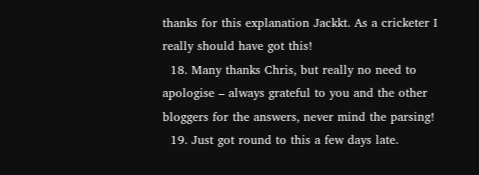thanks for this explanation Jackkt. As a cricketer I really should have got this!
  18. Many thanks Chris, but really no need to apologise – always grateful to you and the other bloggers for the answers, never mind the parsing!
  19. Just got round to this a few days late.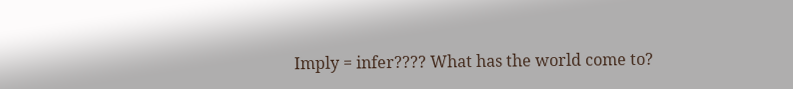Imply = infer???? What has the world come to?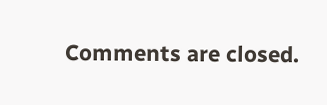Comments are closed.